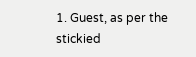1. Guest, as per the stickied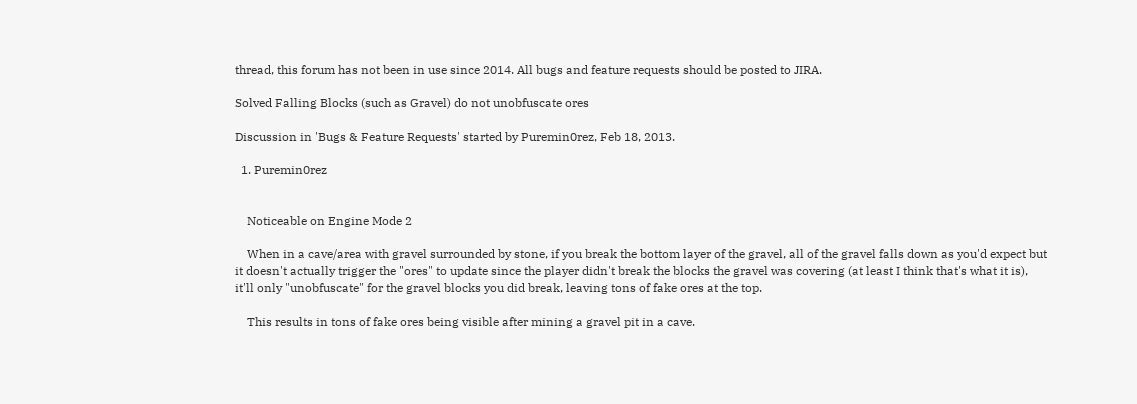thread, this forum has not been in use since 2014. All bugs and feature requests should be posted to JIRA.

Solved Falling Blocks (such as Gravel) do not unobfuscate ores

Discussion in 'Bugs & Feature Requests' started by Puremin0rez, Feb 18, 2013.

  1. Puremin0rez


    Noticeable on Engine Mode 2

    When in a cave/area with gravel surrounded by stone, if you break the bottom layer of the gravel, all of the gravel falls down as you'd expect but it doesn't actually trigger the "ores" to update since the player didn't break the blocks the gravel was covering (at least I think that's what it is), it'll only "unobfuscate" for the gravel blocks you did break, leaving tons of fake ores at the top.

    This results in tons of fake ores being visible after mining a gravel pit in a cave.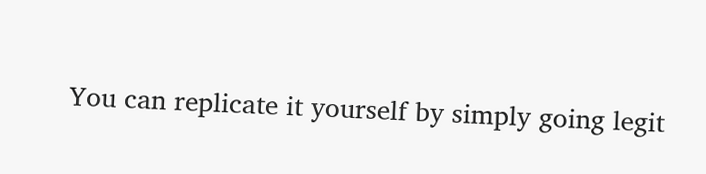You can replicate it yourself by simply going legit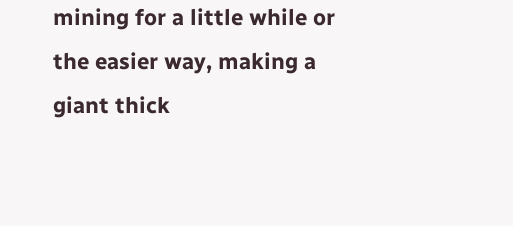mining for a little while or the easier way, making a giant thick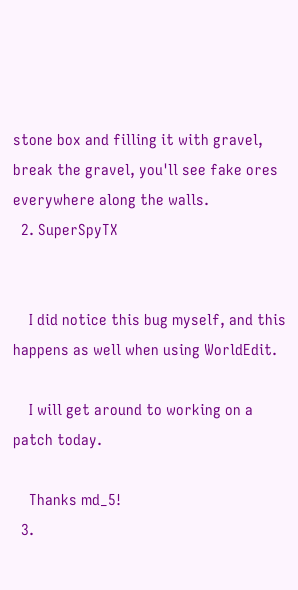stone box and filling it with gravel, break the gravel, you'll see fake ores everywhere along the walls.
  2. SuperSpyTX


    I did notice this bug myself, and this happens as well when using WorldEdit.

    I will get around to working on a patch today.

    Thanks md_5!
  3.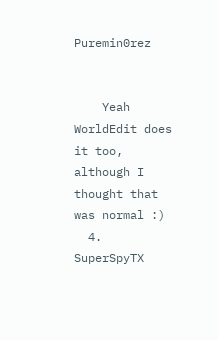Puremin0rez


    Yeah WorldEdit does it too, although I thought that was normal :)
  4. SuperSpyTX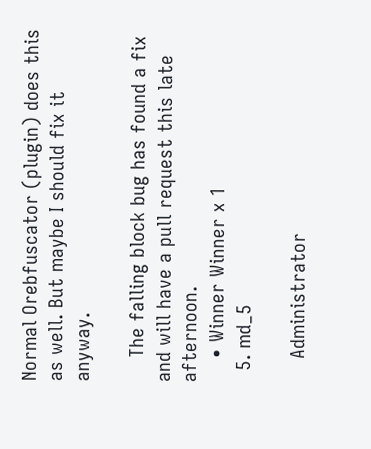Normal Orebfuscator (plugin) does this as well. But maybe I should fix it anyway.

    The falling block bug has found a fix and will have a pull request this late afternoon.
    • Winner Winner x 1
  5. md_5

    Administrator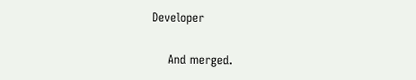Developer

    And merged.